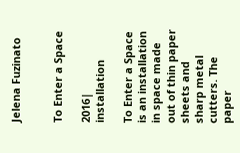Jelena Fuzinato


To Enter a Space

2016| installation

To Enter a Space is an installation in space made out of thin paper sheets and sharp metal cutters. The paper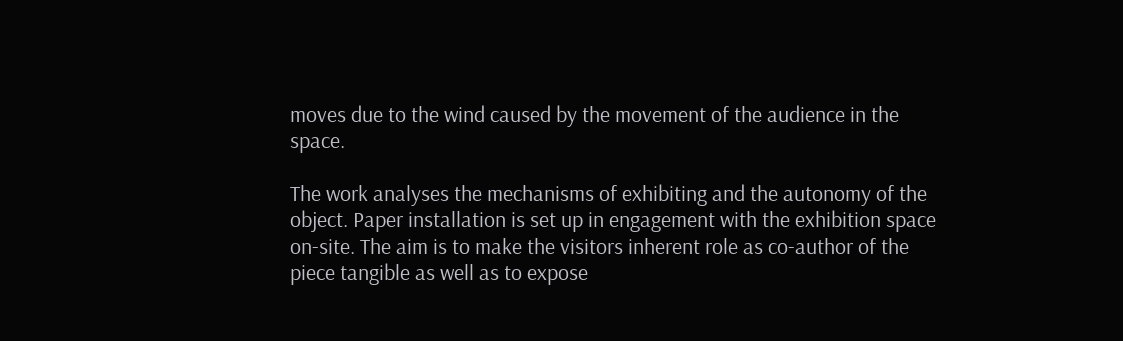moves due to the wind caused by the movement of the audience in the space.

The work analyses the mechanisms of exhibiting and the autonomy of the object. Paper installation is set up in engagement with the exhibition space on-site. The aim is to make the visitors inherent role as co-author of the piece tangible as well as to expose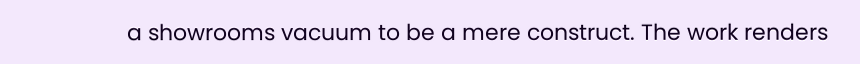a showrooms vacuum to be a mere construct. The work renders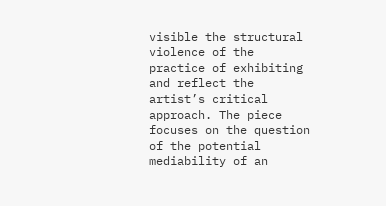visible the structural violence of the practice of exhibiting and reflect the artist’s critical approach. The piece focuses on the question of the potential mediability of an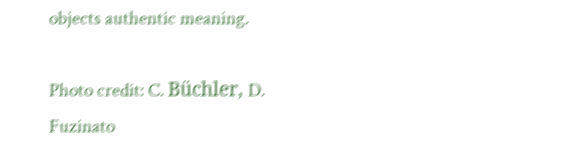objects authentic meaning.

Photo credit: C. Büchler, D. Fuzinato